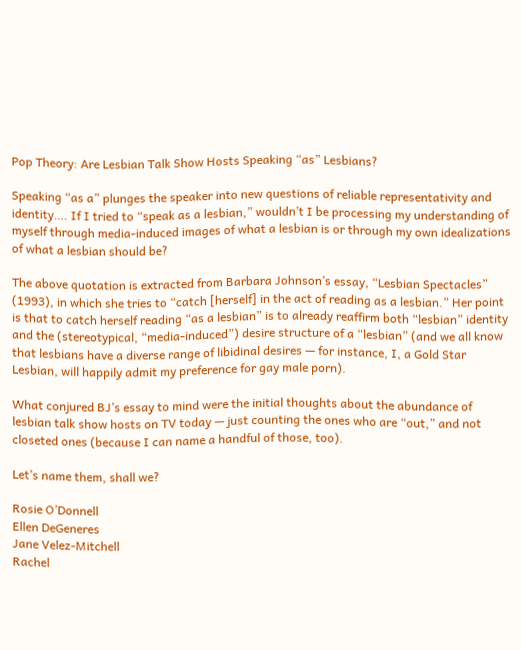Pop Theory: Are Lesbian Talk Show Hosts Speaking “as” Lesbians?

Speaking “as a” plunges the speaker into new questions of reliable representativity and identity…. If I tried to “speak as a lesbian,” wouldn’t I be processing my understanding of myself through media-induced images of what a lesbian is or through my own idealizations of what a lesbian should be?

The above quotation is extracted from Barbara Johnson’s essay, “Lesbian Spectacles” (1993), in which she tries to “catch [herself] in the act of reading as a lesbian.” Her point is that to catch herself reading “as a lesbian” is to already reaffirm both “lesbian” identity and the (stereotypical, “media-induced”) desire structure of a “lesbian” (and we all know that lesbians have a diverse range of libidinal desires — for instance, I, a Gold Star Lesbian, will happily admit my preference for gay male porn).

What conjured BJ’s essay to mind were the initial thoughts about the abundance of lesbian talk show hosts on TV today — just counting the ones who are “out,” and not closeted ones (because I can name a handful of those, too).

Let’s name them, shall we?

Rosie O’Donnell
Ellen DeGeneres
Jane Velez-Mitchell
Rachel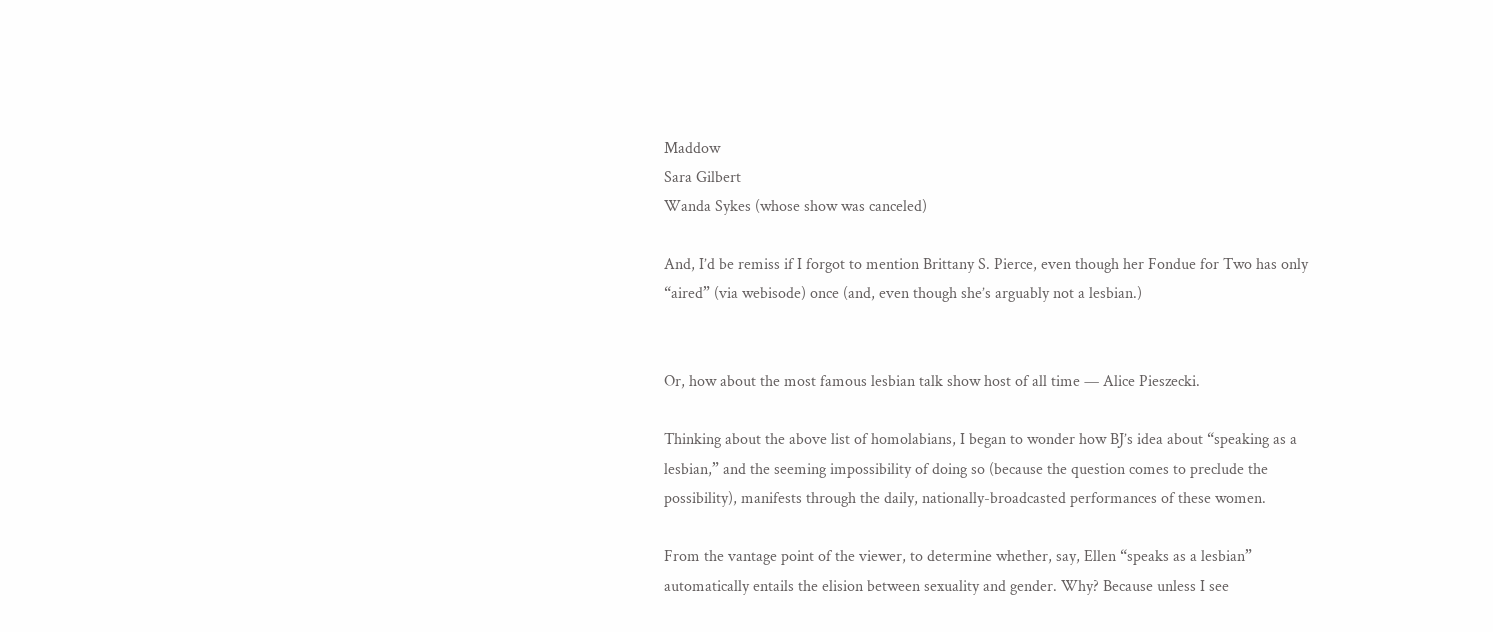Maddow
Sara Gilbert
Wanda Sykes (whose show was canceled)

And, I’d be remiss if I forgot to mention Brittany S. Pierce, even though her Fondue for Two has only “aired” (via webisode) once (and, even though she’s arguably not a lesbian.)


Or, how about the most famous lesbian talk show host of all time — Alice Pieszecki.

Thinking about the above list of homolabians, I began to wonder how BJ’s idea about “speaking as a lesbian,” and the seeming impossibility of doing so (because the question comes to preclude the possibility), manifests through the daily, nationally-broadcasted performances of these women.

From the vantage point of the viewer, to determine whether, say, Ellen “speaks as a lesbian” automatically entails the elision between sexuality and gender. Why? Because unless I see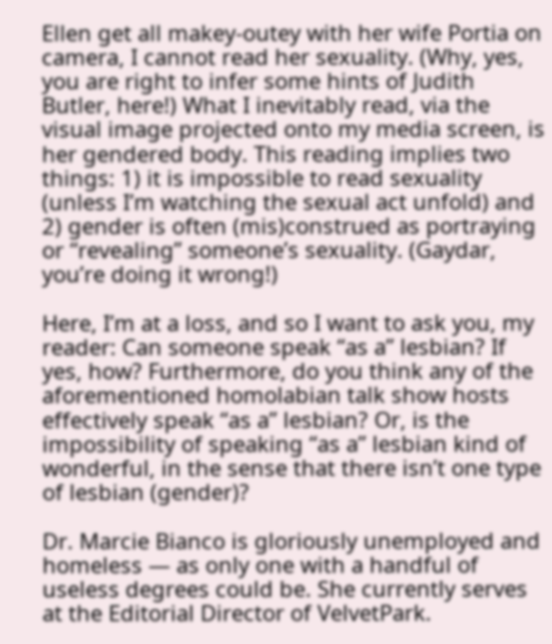Ellen get all makey-outey with her wife Portia on camera, I cannot read her sexuality. (Why, yes, you are right to infer some hints of Judith Butler, here!) What I inevitably read, via the visual image projected onto my media screen, is her gendered body. This reading implies two things: 1) it is impossible to read sexuality (unless I’m watching the sexual act unfold) and 2) gender is often (mis)construed as portraying or “revealing” someone’s sexuality. (Gaydar, you’re doing it wrong!)

Here, I’m at a loss, and so I want to ask you, my reader: Can someone speak “as a” lesbian? If yes, how? Furthermore, do you think any of the aforementioned homolabian talk show hosts effectively speak “as a” lesbian? Or, is the impossibility of speaking “as a” lesbian kind of wonderful, in the sense that there isn’t one type of lesbian (gender)?

Dr. Marcie Bianco is gloriously unemployed and homeless — as only one with a handful of useless degrees could be. She currently serves at the Editorial Director of VelvetPark.